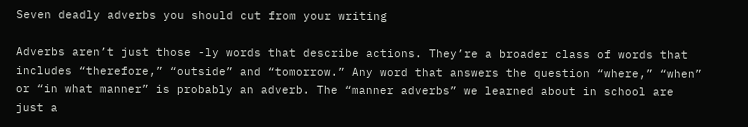Seven deadly adverbs you should cut from your writing

Adverbs aren’t just those -ly words that describe actions. They’re a broader class of words that includes “therefore,” “outside” and “tomorrow.” Any word that answers the question “where,” “when” or “in what manner” is probably an adverb. The “manner adverbs” we learned about in school are just a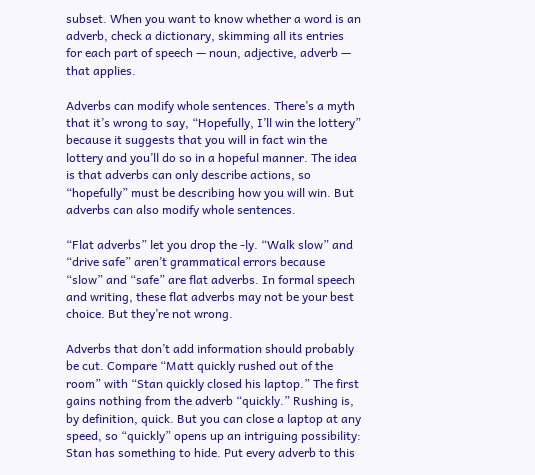subset. When you want to know whether a word is an adverb, check a dictionary, skimming all its entries for each part of speech — noun, adjective, adverb — that applies.

Adverbs can modify whole sentences. There’s a myth that it’s wrong to say, “Hopefully, I’ll win the lottery” because it suggests that you will in fact win the lottery and you’ll do so in a hopeful manner. The idea is that adverbs can only describe actions, so “hopefully” must be describing how you will win. But adverbs can also modify whole sentences.

“Flat adverbs” let you drop the -ly. “Walk slow” and “drive safe” aren’t grammatical errors because “slow” and “safe” are flat adverbs. In formal speech and writing, these flat adverbs may not be your best choice. But they’re not wrong.

Adverbs that don’t add information should probably be cut. Compare “Matt quickly rushed out of the room” with “Stan quickly closed his laptop.” The first gains nothing from the adverb “quickly.” Rushing is, by definition, quick. But you can close a laptop at any speed, so “quickly” opens up an intriguing possibility: Stan has something to hide. Put every adverb to this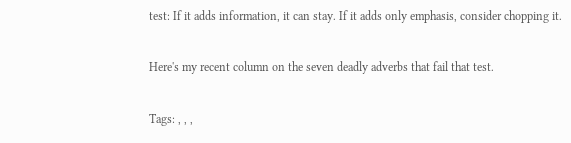test: If it adds information, it can stay. If it adds only emphasis, consider chopping it.

Here's my recent column on the seven deadly adverbs that fail that test.

Tags: , , ,